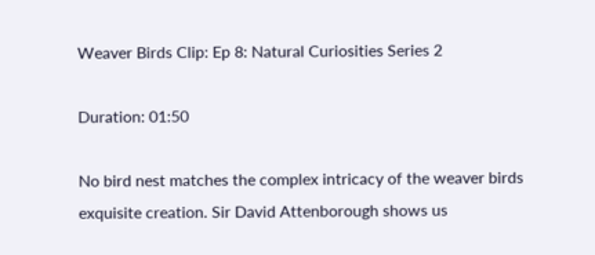Weaver Birds Clip: Ep 8: Natural Curiosities Series 2

Duration: 01:50

No bird nest matches the complex intricacy of the weaver birds exquisite creation. Sir David Attenborough shows us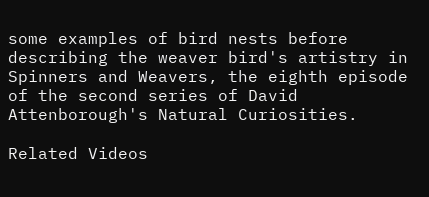some examples of bird nests before describing the weaver bird's artistry in Spinners and Weavers, the eighth episode of the second series of David Attenborough's Natural Curiosities.

Related Videos